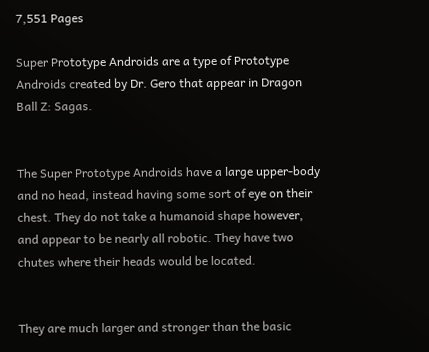7,551 Pages

Super Prototype Androids are a type of Prototype Androids created by Dr. Gero that appear in Dragon Ball Z: Sagas.


The Super Prototype Androids have a large upper-body and no head, instead having some sort of eye on their chest. They do not take a humanoid shape however, and appear to be nearly all robotic. They have two chutes where their heads would be located.


They are much larger and stronger than the basic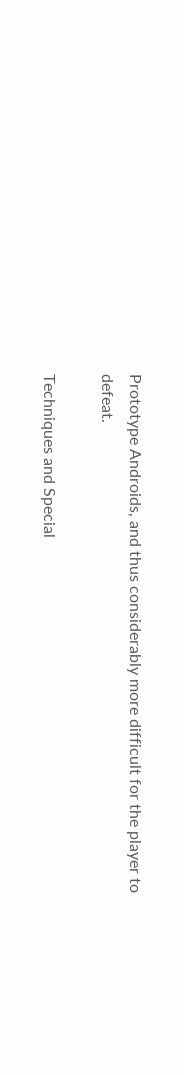Prototype Androids, and thus considerably more difficult for the player to defeat.

Techniques and Special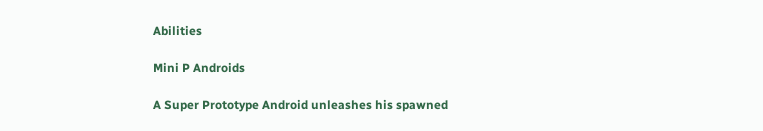Abilities

Mini P Androids

A Super Prototype Android unleashes his spawned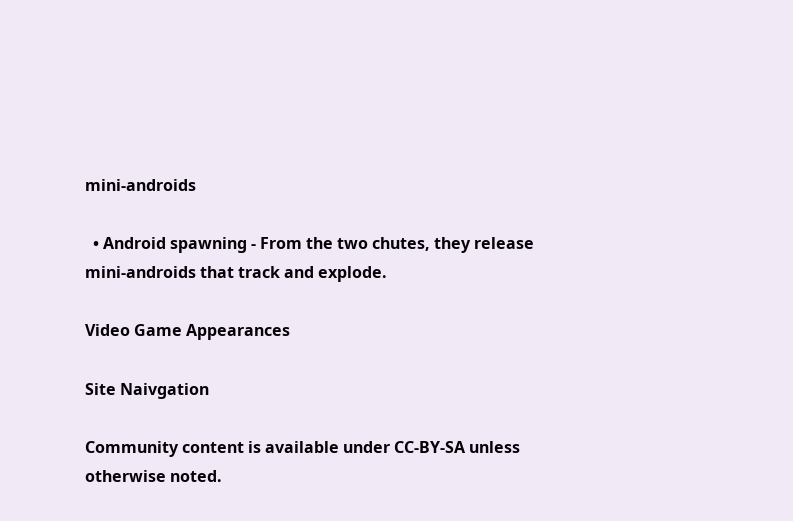mini-androids

  • Android spawning - From the two chutes, they release mini-androids that track and explode.

Video Game Appearances

Site Naivgation

Community content is available under CC-BY-SA unless otherwise noted.